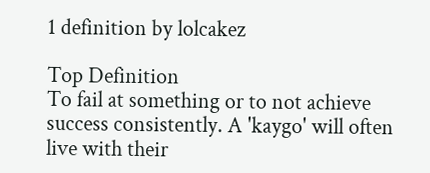1 definition by lolcakez

Top Definition
To fail at something or to not achieve success consistently. A 'kaygo' will often live with their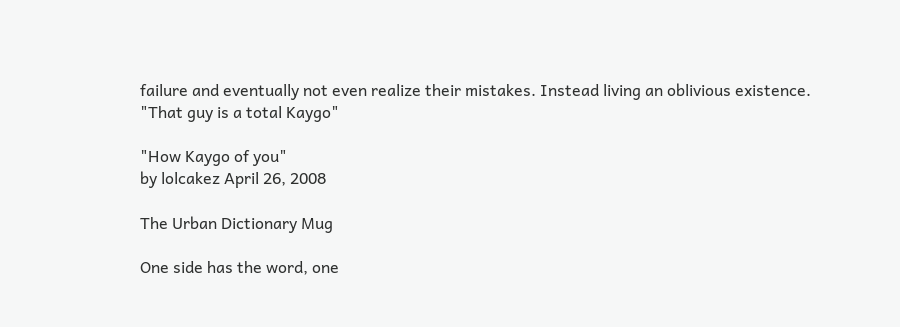failure and eventually not even realize their mistakes. Instead living an oblivious existence.
"That guy is a total Kaygo"

"How Kaygo of you"
by lolcakez April 26, 2008

The Urban Dictionary Mug

One side has the word, one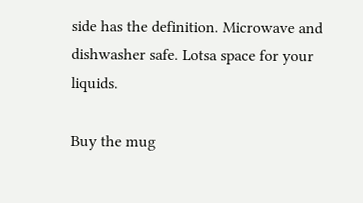side has the definition. Microwave and dishwasher safe. Lotsa space for your liquids.

Buy the mug